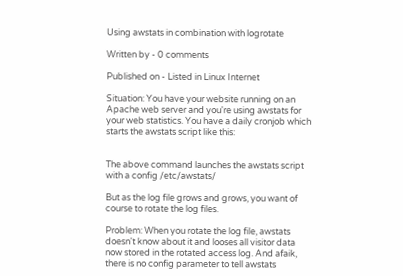Using awstats in combination with logrotate

Written by - 0 comments

Published on - Listed in Linux Internet

Situation: You have your website running on an Apache web server and you're using awstats for your web statistics. You have a daily cronjob which starts the awstats script like this:


The above command launches the awstats script with a config /etc/awstats/

But as the log file grows and grows, you want of course to rotate the log files.

Problem: When you rotate the log file, awstats doesn't know about it and looses all visitor data now stored in the rotated access log. And afaik, there is no config parameter to tell awstats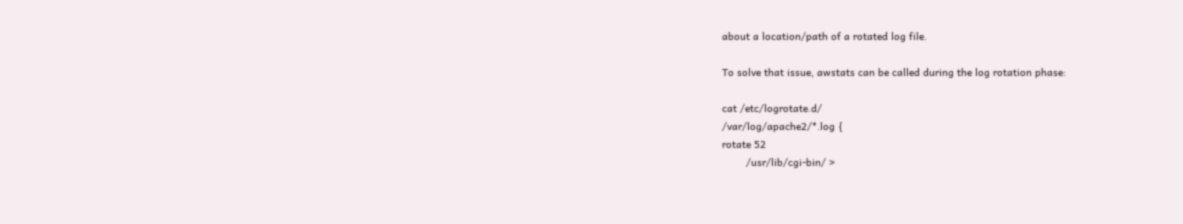about a location/path of a rotated log file.

To solve that issue, awstats can be called during the log rotation phase:

cat /etc/logrotate.d/
/var/log/apache2/*.log {
rotate 52
        /usr/lib/cgi-bin/ >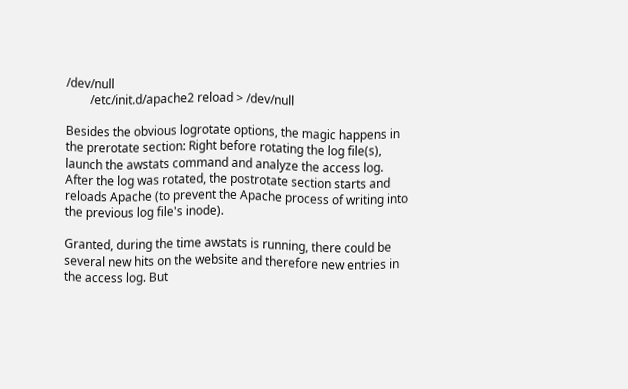/dev/null
        /etc/init.d/apache2 reload > /dev/null

Besides the obvious logrotate options, the magic happens in the prerotate section: Right before rotating the log file(s), launch the awstats command and analyze the access log.
After the log was rotated, the postrotate section starts and reloads Apache (to prevent the Apache process of writing into the previous log file's inode).

Granted, during the time awstats is running, there could be several new hits on the website and therefore new entries in the access log. But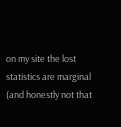on my site the lost statistics are marginal (and honestly not that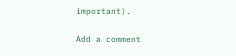important).

Add a comment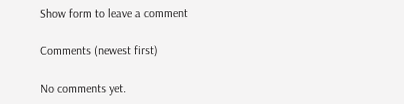Show form to leave a comment

Comments (newest first)

No comments yet.